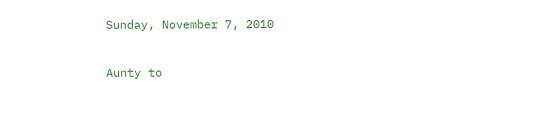Sunday, November 7, 2010

Aunty to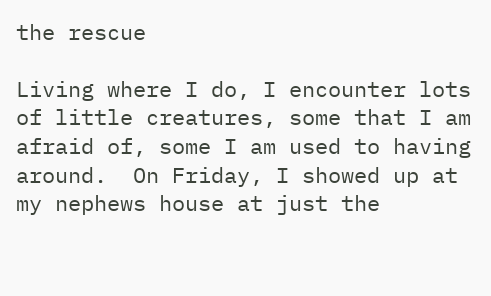the rescue

Living where I do, I encounter lots of little creatures, some that I am afraid of, some I am used to having around.  On Friday, I showed up at my nephews house at just the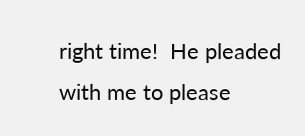right time!  He pleaded with me to please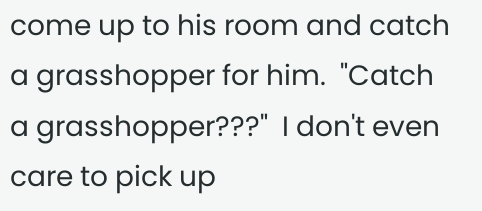come up to his room and catch a grasshopper for him.  "Catch a grasshopper???"  I don't even care to pick up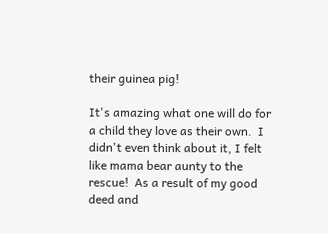their guinea pig!

It's amazing what one will do for a child they love as their own.  I didn't even think about it, I felt like mama bear aunty to the rescue!  As a result of my good deed and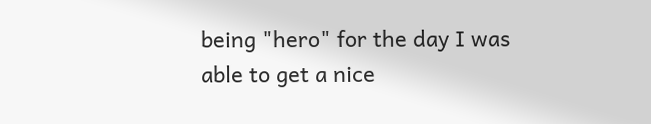being "hero" for the day I was able to get a nice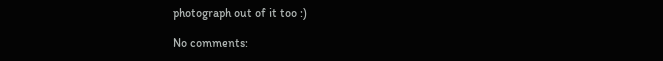photograph out of it too :)

No comments: